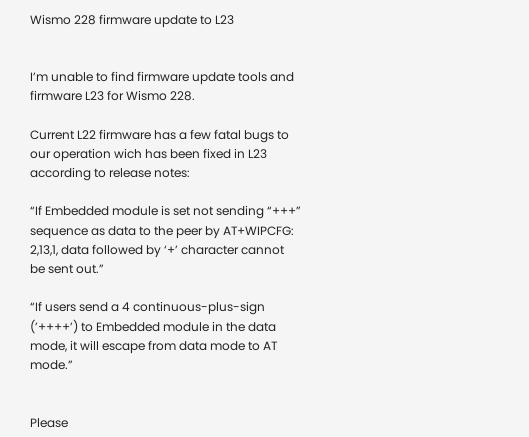Wismo 228 firmware update to L23


I’m unable to find firmware update tools and firmware L23 for Wismo 228.

Current L22 firmware has a few fatal bugs to our operation wich has been fixed in L23 according to release notes:

“If Embedded module is set not sending “+++” sequence as data to the peer by AT+WIPCFG: 2,13,1, data followed by ‘+’ character cannot be sent out.”

“If users send a 4 continuous-plus-sign (’++++’) to Embedded module in the data mode, it will escape from data mode to AT mode.”


Please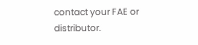contact your FAE or distributor.